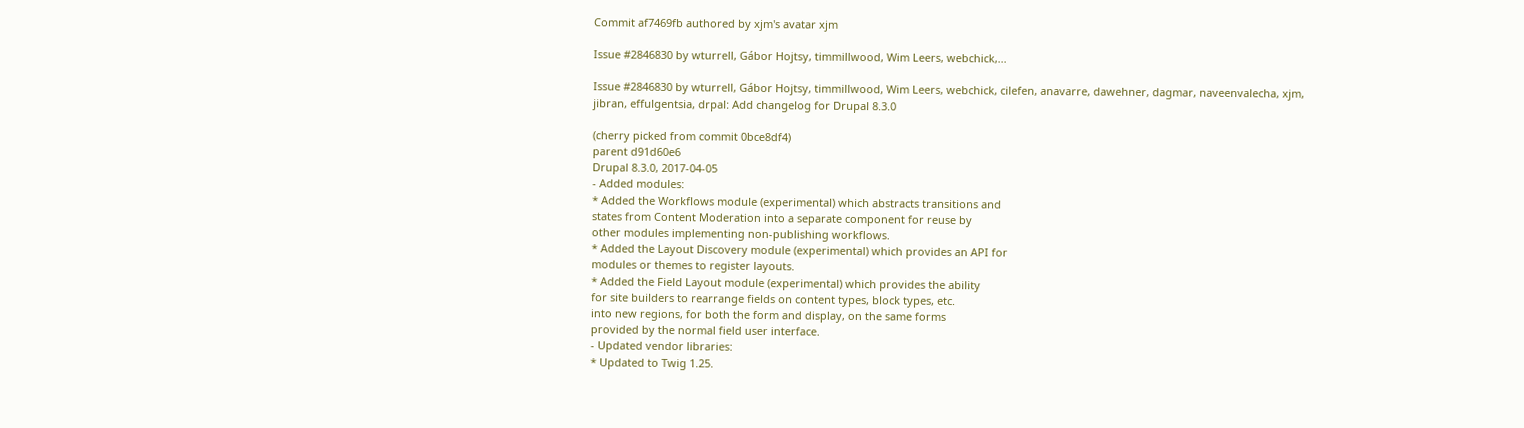Commit af7469fb authored by xjm's avatar xjm

Issue #2846830 by wturrell, Gábor Hojtsy, timmillwood, Wim Leers, webchick,...

Issue #2846830 by wturrell, Gábor Hojtsy, timmillwood, Wim Leers, webchick, cilefen, anavarre, dawehner, dagmar, naveenvalecha, xjm, jibran, effulgentsia, drpal: Add changelog for Drupal 8.3.0

(cherry picked from commit 0bce8df4)
parent d91d60e6
Drupal 8.3.0, 2017-04-05
- Added modules:
* Added the Workflows module (experimental) which abstracts transitions and
states from Content Moderation into a separate component for reuse by
other modules implementing non-publishing workflows.
* Added the Layout Discovery module (experimental) which provides an API for
modules or themes to register layouts.
* Added the Field Layout module (experimental) which provides the ability
for site builders to rearrange fields on content types, block types, etc.
into new regions, for both the form and display, on the same forms
provided by the normal field user interface.
- Updated vendor libraries:
* Updated to Twig 1.25.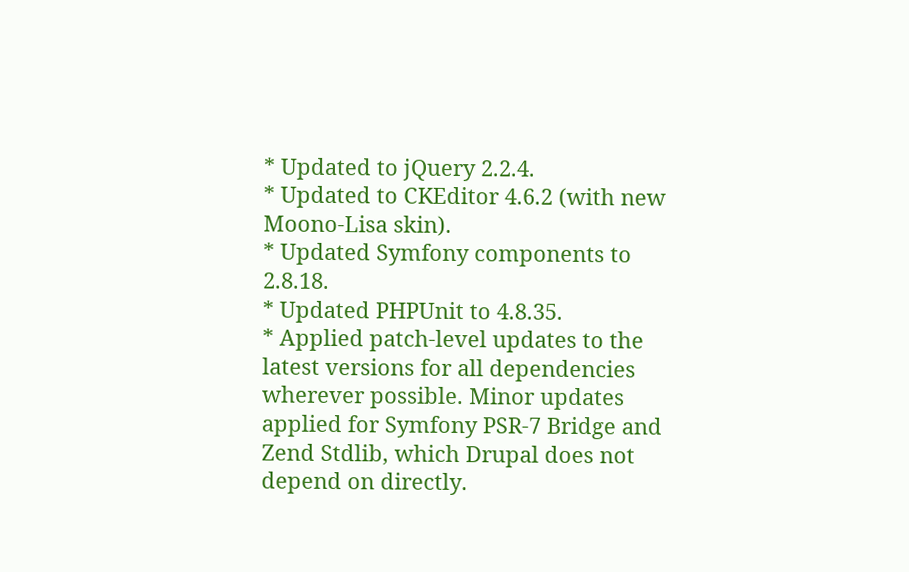* Updated to jQuery 2.2.4.
* Updated to CKEditor 4.6.2 (with new Moono-Lisa skin).
* Updated Symfony components to 2.8.18.
* Updated PHPUnit to 4.8.35.
* Applied patch-level updates to the latest versions for all dependencies
wherever possible. Minor updates applied for Symfony PSR-7 Bridge and
Zend Stdlib, which Drupal does not depend on directly.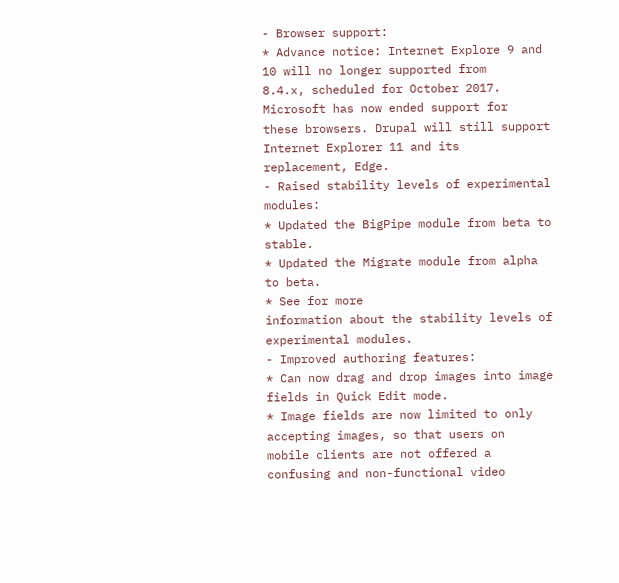- Browser support:
* Advance notice: Internet Explore 9 and 10 will no longer supported from
8.4.x, scheduled for October 2017. Microsoft has now ended support for
these browsers. Drupal will still support Internet Explorer 11 and its
replacement, Edge.
- Raised stability levels of experimental modules:
* Updated the BigPipe module from beta to stable.
* Updated the Migrate module from alpha to beta.
* See for more
information about the stability levels of experimental modules.
- Improved authoring features:
* Can now drag and drop images into image fields in Quick Edit mode.
* Image fields are now limited to only accepting images, so that users on
mobile clients are not offered a confusing and non-functional video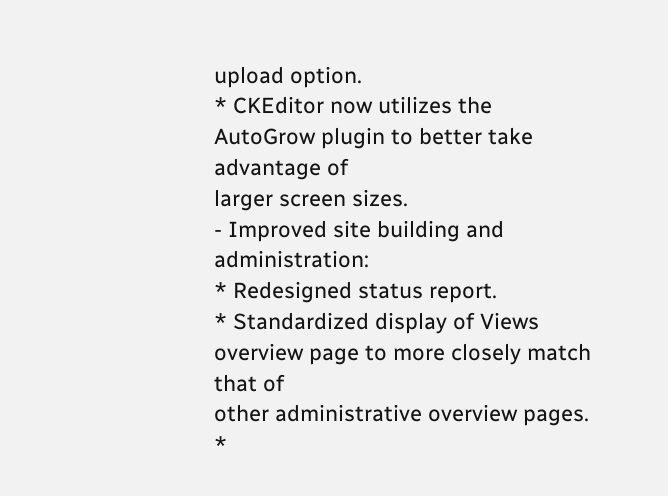upload option.
* CKEditor now utilizes the AutoGrow plugin to better take advantage of
larger screen sizes.
- Improved site building and administration:
* Redesigned status report.
* Standardized display of Views overview page to more closely match that of
other administrative overview pages.
*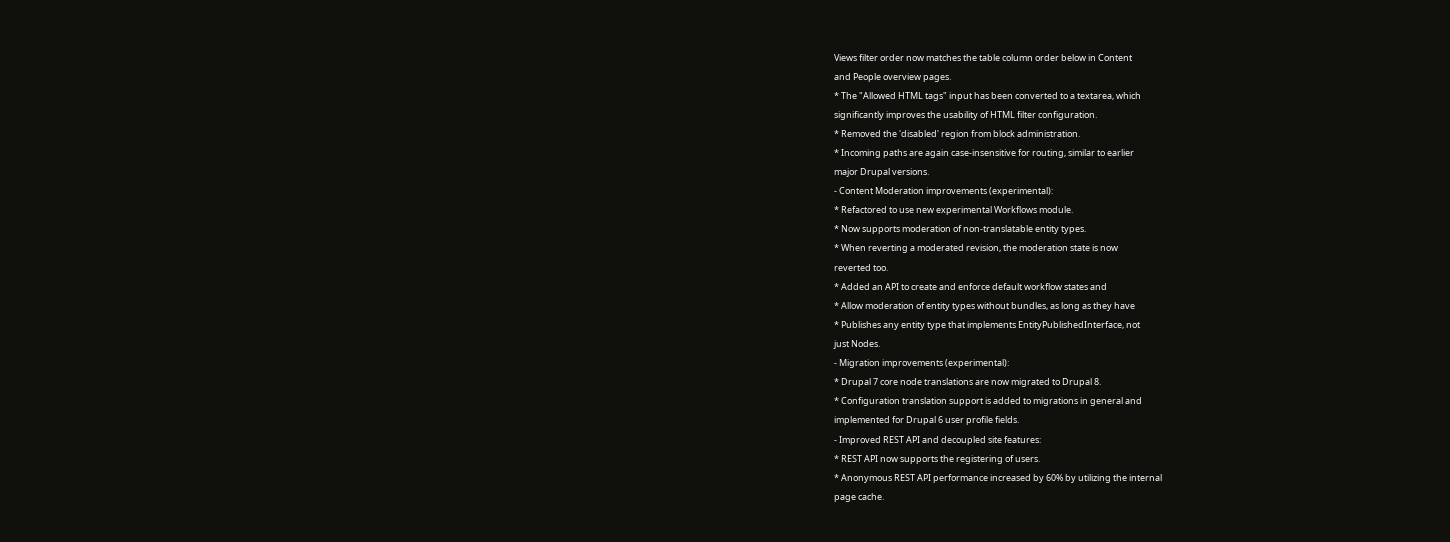Views filter order now matches the table column order below in Content
and People overview pages.
* The "Allowed HTML tags" input has been converted to a textarea, which
significantly improves the usability of HTML filter configuration.
* Removed the 'disabled' region from block administration.
* Incoming paths are again case-insensitive for routing, similar to earlier
major Drupal versions.
- Content Moderation improvements (experimental):
* Refactored to use new experimental Workflows module.
* Now supports moderation of non-translatable entity types.
* When reverting a moderated revision, the moderation state is now
reverted too.
* Added an API to create and enforce default workflow states and
* Allow moderation of entity types without bundles, as long as they have
* Publishes any entity type that implements EntityPublishedInterface, not
just Nodes.
- Migration improvements (experimental):
* Drupal 7 core node translations are now migrated to Drupal 8.
* Configuration translation support is added to migrations in general and
implemented for Drupal 6 user profile fields.
- Improved REST API and decoupled site features:
* REST API now supports the registering of users.
* Anonymous REST API performance increased by 60% by utilizing the internal
page cache.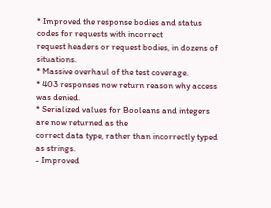* Improved the response bodies and status codes for requests with incorrect
request headers or request bodies, in dozens of situations.
* Massive overhaul of the test coverage.
* 403 responses now return reason why access was denied.
* Serialized values for Booleans and integers are now returned as the
correct data type, rather than incorrectly typed as strings.
- Improved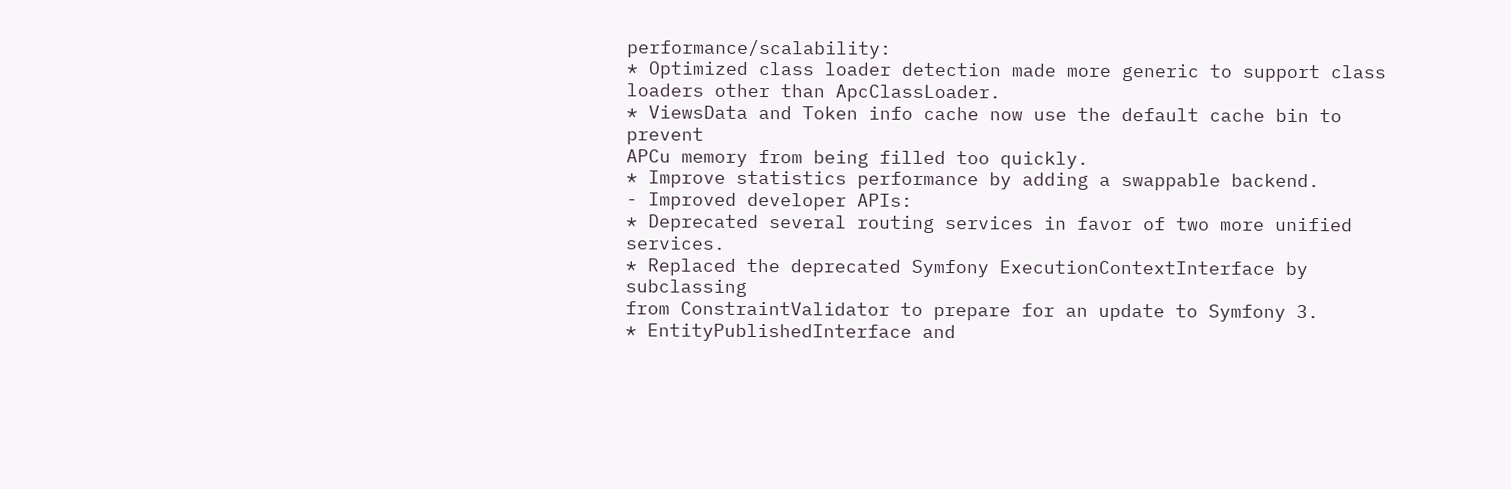performance/scalability:
* Optimized class loader detection made more generic to support class
loaders other than ApcClassLoader.
* ViewsData and Token info cache now use the default cache bin to prevent
APCu memory from being filled too quickly.
* Improve statistics performance by adding a swappable backend.
- Improved developer APIs:
* Deprecated several routing services in favor of two more unified services.
* Replaced the deprecated Symfony ExecutionContextInterface by subclassing
from ConstraintValidator to prepare for an update to Symfony 3.
* EntityPublishedInterface and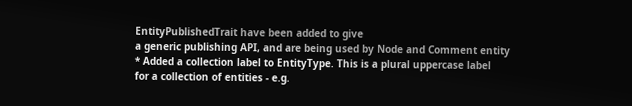EntityPublishedTrait have been added to give
a generic publishing API, and are being used by Node and Comment entity
* Added a collection label to EntityType. This is a plural uppercase label
for a collection of entities - e.g.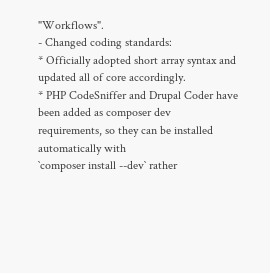"Workflows".
- Changed coding standards:
* Officially adopted short array syntax and updated all of core accordingly.
* PHP CodeSniffer and Drupal Coder have been added as composer dev
requirements, so they can be installed automatically with
`composer install --dev` rather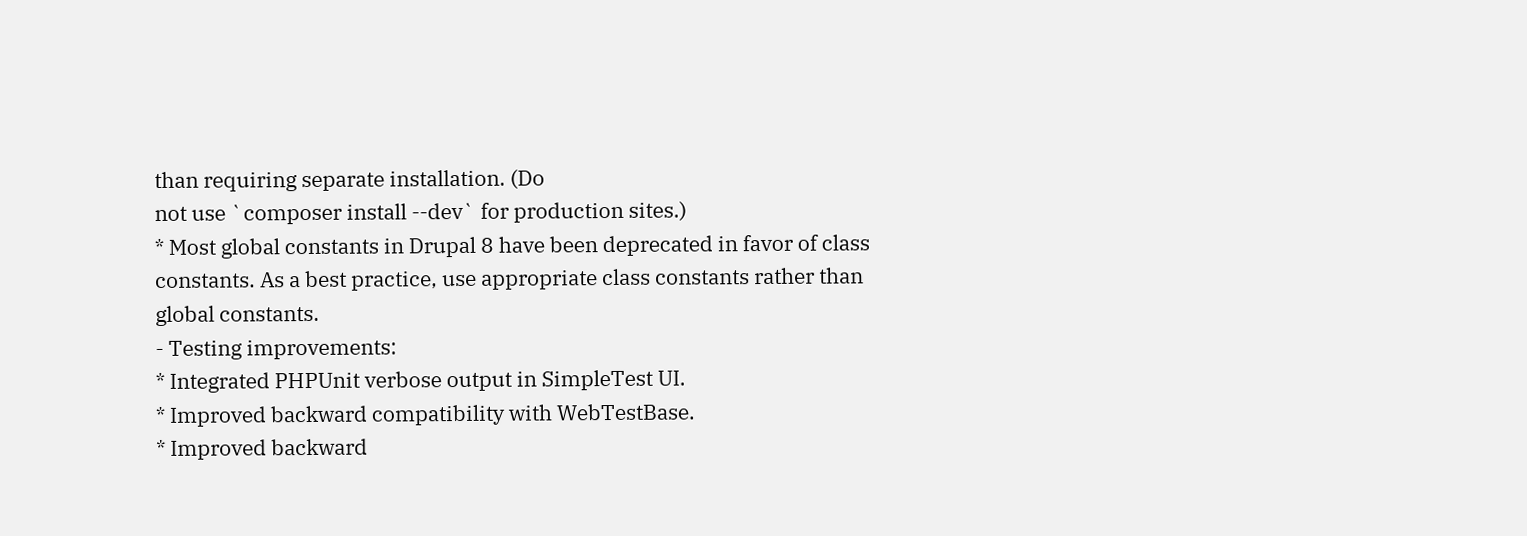than requiring separate installation. (Do
not use `composer install --dev` for production sites.)
* Most global constants in Drupal 8 have been deprecated in favor of class
constants. As a best practice, use appropriate class constants rather than
global constants.
- Testing improvements:
* Integrated PHPUnit verbose output in SimpleTest UI.
* Improved backward compatibility with WebTestBase.
* Improved backward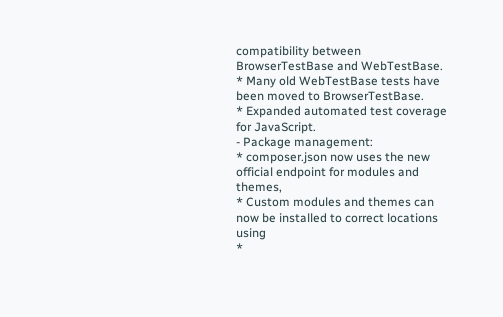compatibility between BrowserTestBase and WebTestBase.
* Many old WebTestBase tests have been moved to BrowserTestBase.
* Expanded automated test coverage for JavaScript.
- Package management:
* composer.json now uses the new official endpoint for modules and themes,
* Custom modules and themes can now be installed to correct locations using
*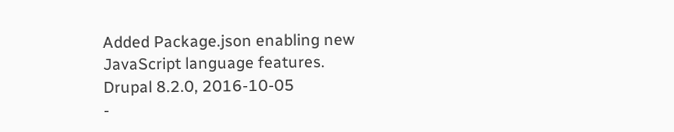Added Package.json enabling new JavaScript language features.
Drupal 8.2.0, 2016-10-05
-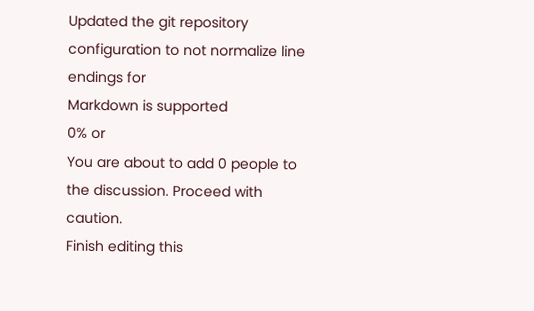Updated the git repository configuration to not normalize line endings for
Markdown is supported
0% or
You are about to add 0 people to the discussion. Proceed with caution.
Finish editing this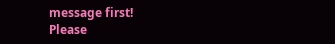message first!
Please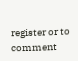register or to comment